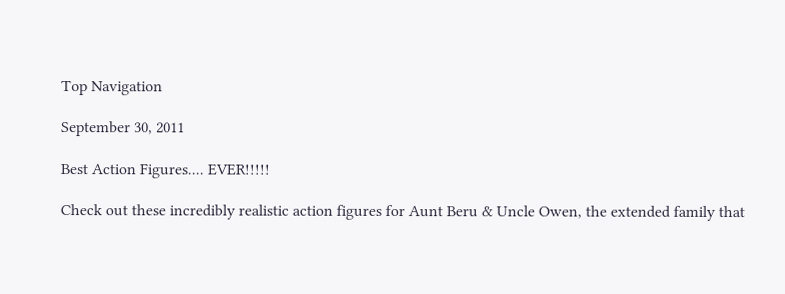Top Navigation

September 30, 2011

Best Action Figures.... EVER!!!!!

Check out these incredibly realistic action figures for Aunt Beru & Uncle Owen, the extended family that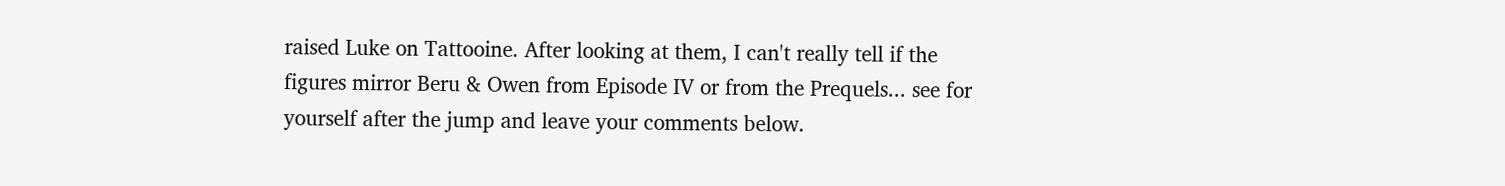raised Luke on Tattooine. After looking at them, I can't really tell if the figures mirror Beru & Owen from Episode IV or from the Prequels... see for yourself after the jump and leave your comments below.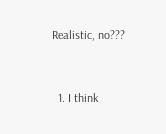Realistic, no???


  1. I think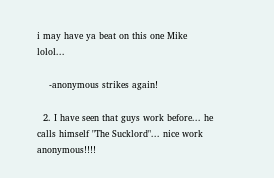i may have ya beat on this one Mike lolol...

    -anonymous strikes again!

  2. I have seen that guys work before... he calls himself "The Sucklord"... nice work anonymous!!!!